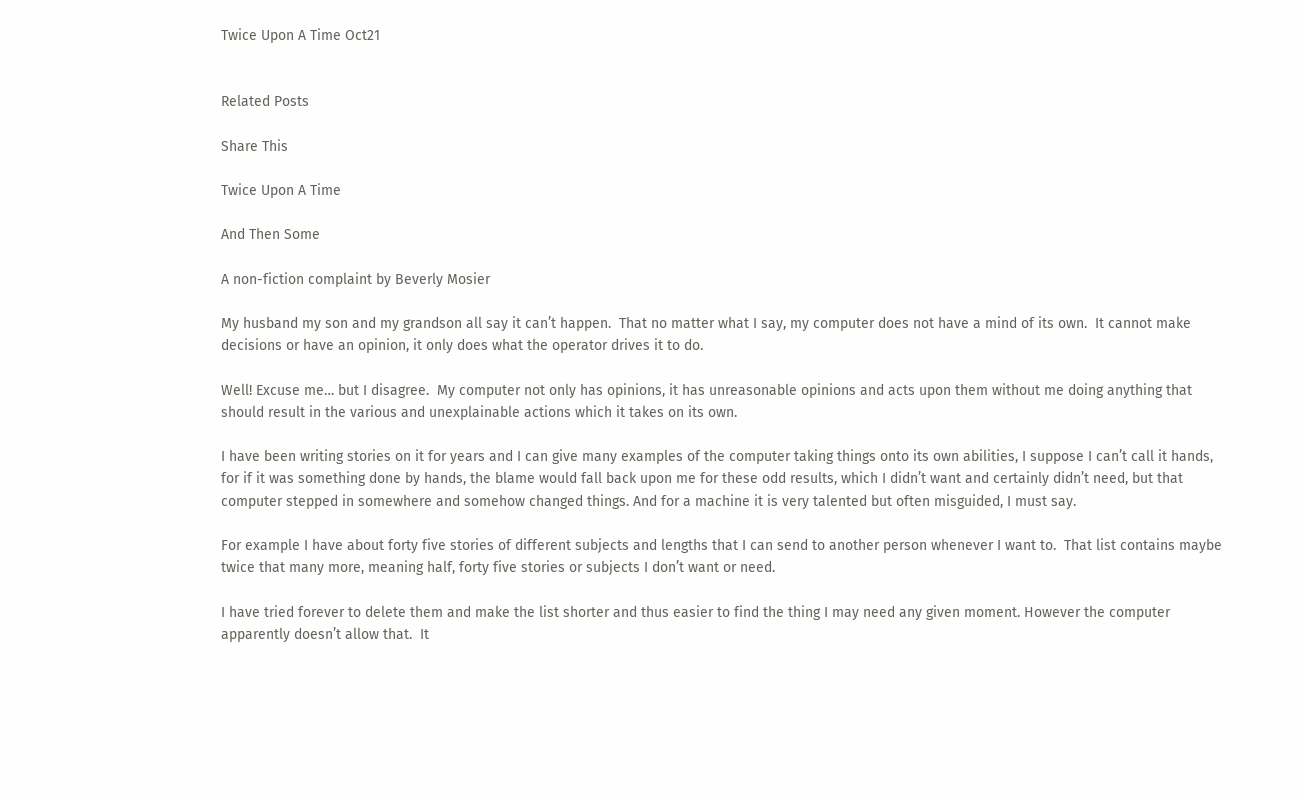Twice Upon A Time Oct21


Related Posts

Share This

Twice Upon A Time

And Then Some

A non-fiction complaint by Beverly Mosier

My husband my son and my grandson all say it can’t happen.  That no matter what I say, my computer does not have a mind of its own.  It cannot make decisions or have an opinion, it only does what the operator drives it to do.

Well! Excuse me… but I disagree.  My computer not only has opinions, it has unreasonable opinions and acts upon them without me doing anything that should result in the various and unexplainable actions which it takes on its own.

I have been writing stories on it for years and I can give many examples of the computer taking things onto its own abilities, I suppose I can’t call it hands, for if it was something done by hands, the blame would fall back upon me for these odd results, which I didn’t want and certainly didn’t need, but that computer stepped in somewhere and somehow changed things. And for a machine it is very talented but often misguided, I must say.

For example I have about forty five stories of different subjects and lengths that I can send to another person whenever I want to.  That list contains maybe twice that many more, meaning half, forty five stories or subjects I don’t want or need.

I have tried forever to delete them and make the list shorter and thus easier to find the thing I may need any given moment. However the computer apparently doesn’t allow that.  It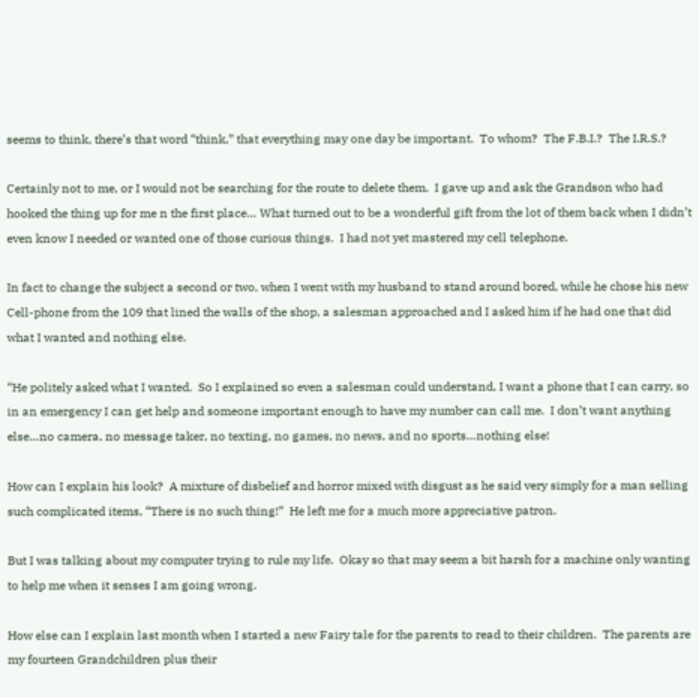seems to think, there’s that word “think,” that everything may one day be important.  To whom?  The F.B.I.?  The I.R.S.?

Certainly not to me, or I would not be searching for the route to delete them.  I gave up and ask the Grandson who had hooked the thing up for me n the first place… What turned out to be a wonderful gift from the lot of them back when I didn’t even know I needed or wanted one of those curious things.  I had not yet mastered my cell telephone.

In fact to change the subject a second or two, when I went with my husband to stand around bored, while he chose his new Cell-phone from the 109 that lined the walls of the shop, a salesman approached and I asked him if he had one that did what I wanted and nothing else.

“He politely asked what I wanted.  So I explained so even a salesman could understand, I want a phone that I can carry, so in an emergency I can get help and someone important enough to have my number can call me.  I don’t want anything else…no camera, no message taker, no texting, no games, no news, and no sports…nothing else!

How can I explain his look?  A mixture of disbelief and horror mixed with disgust as he said very simply for a man selling such complicated items, “There is no such thing!”  He left me for a much more appreciative patron.

But I was talking about my computer trying to rule my life.  Okay so that may seem a bit harsh for a machine only wanting to help me when it senses I am going wrong.

How else can I explain last month when I started a new Fairy tale for the parents to read to their children.  The parents are my fourteen Grandchildren plus their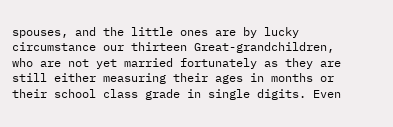spouses, and the little ones are by lucky circumstance our thirteen Great-grandchildren, who are not yet married fortunately as they are still either measuring their ages in months or their school class grade in single digits. Even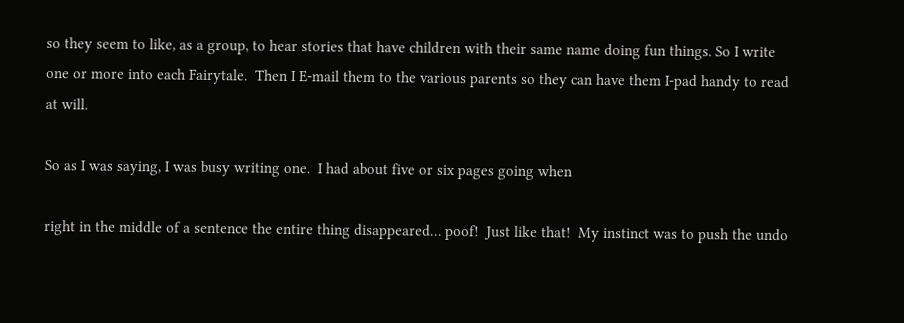so they seem to like, as a group, to hear stories that have children with their same name doing fun things. So I write one or more into each Fairytale.  Then I E-mail them to the various parents so they can have them I-pad handy to read at will.

So as I was saying, I was busy writing one.  I had about five or six pages going when

right in the middle of a sentence the entire thing disappeared… poof!  Just like that!  My instinct was to push the undo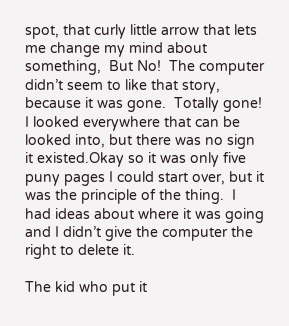spot, that curly little arrow that lets me change my mind about something,  But No!  The computer didn’t seem to like that story, because it was gone.  Totally gone!  I looked everywhere that can be looked into, but there was no sign it existed.Okay so it was only five puny pages I could start over, but it was the principle of the thing.  I had ideas about where it was going and I didn’t give the computer the right to delete it.

The kid who put it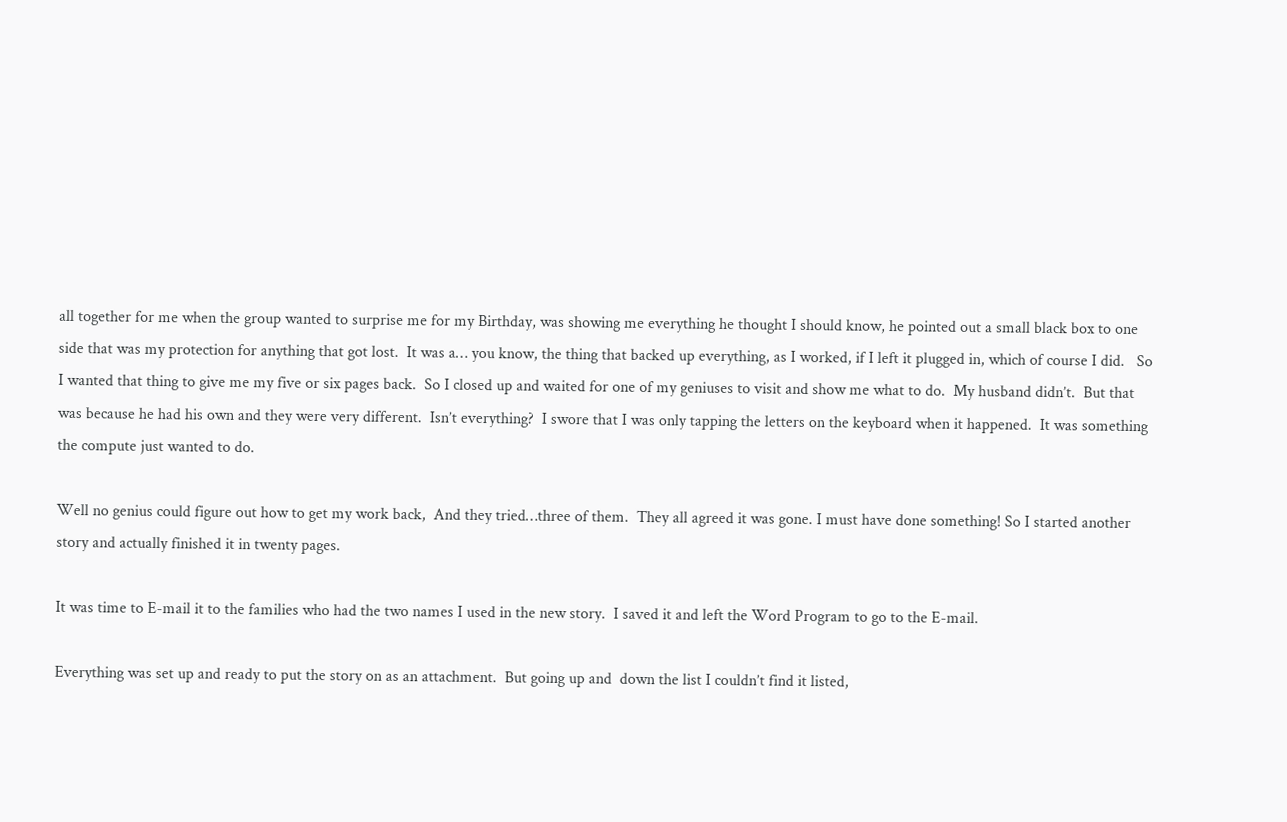all together for me when the group wanted to surprise me for my Birthday, was showing me everything he thought I should know, he pointed out a small black box to one side that was my protection for anything that got lost.  It was a… you know, the thing that backed up everything, as I worked, if I left it plugged in, which of course I did.   So I wanted that thing to give me my five or six pages back.  So I closed up and waited for one of my geniuses to visit and show me what to do.  My husband didn’t.  But that was because he had his own and they were very different.  Isn’t everything?  I swore that I was only tapping the letters on the keyboard when it happened.  It was something the compute just wanted to do.

Well no genius could figure out how to get my work back,  And they tried…three of them.  They all agreed it was gone. I must have done something! So I started another story and actually finished it in twenty pages.

It was time to E-mail it to the families who had the two names I used in the new story.  I saved it and left the Word Program to go to the E-mail.

Everything was set up and ready to put the story on as an attachment.  But going up and  down the list I couldn’t find it listed,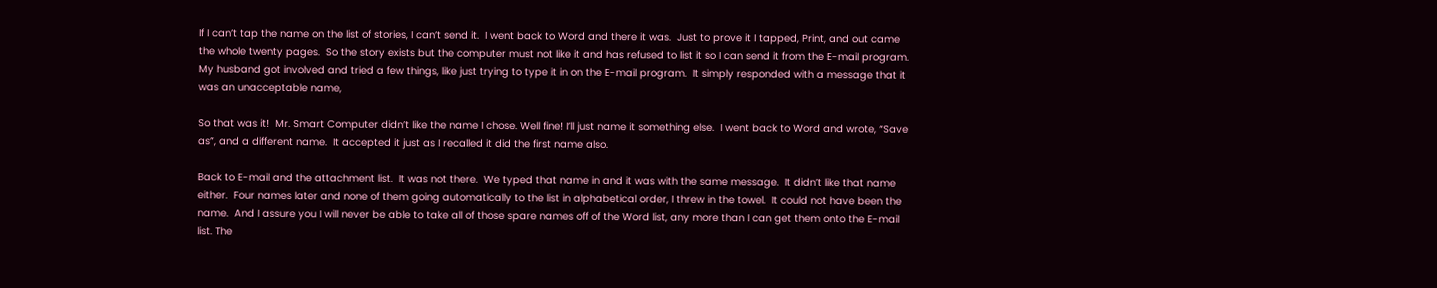If I can’t tap the name on the list of stories, I can’t send it.  I went back to Word and there it was.  Just to prove it I tapped, Print, and out came the whole twenty pages.  So the story exists but the computer must not like it and has refused to list it so I can send it from the E-mail program.  My husband got involved and tried a few things, like just trying to type it in on the E-mail program.  It simply responded with a message that it was an unacceptable name,

So that was it!  Mr. Smart Computer didn’t like the name I chose. Well fine! I’ll just name it something else.  I went back to Word and wrote, “Save as”, and a different name.  It accepted it just as I recalled it did the first name also.

Back to E-mail and the attachment list.  It was not there.  We typed that name in and it was with the same message.  It didn’t like that name either.  Four names later and none of them going automatically to the list in alphabetical order, I threw in the towel.  It could not have been the name.  And I assure you I will never be able to take all of those spare names off of the Word list, any more than I can get them onto the E-mail list. The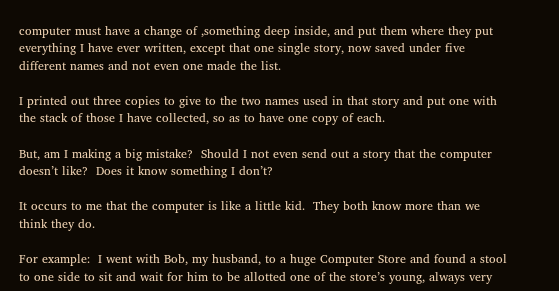computer must have a change of ,something deep inside, and put them where they put everything I have ever written, except that one single story, now saved under five different names and not even one made the list.

I printed out three copies to give to the two names used in that story and put one with the stack of those I have collected, so as to have one copy of each.

But, am I making a big mistake?  Should I not even send out a story that the computer doesn’t like?  Does it know something I don’t?

It occurs to me that the computer is like a little kid.  They both know more than we think they do.

For example:  I went with Bob, my husband, to a huge Computer Store and found a stool to one side to sit and wait for him to be allotted one of the store’s young, always very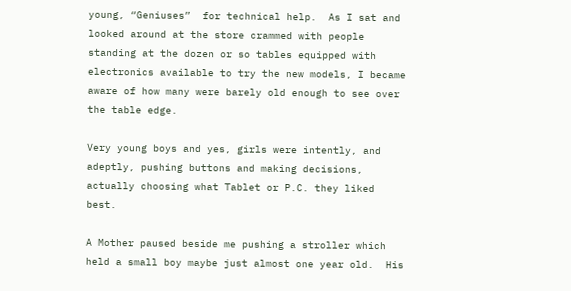young, “Geniuses”  for technical help.  As I sat and looked around at the store crammed with people standing at the dozen or so tables equipped with electronics available to try the new models, I became aware of how many were barely old enough to see over the table edge.

Very young boys and yes, girls were intently, and adeptly, pushing buttons and making decisions, actually choosing what Tablet or P.C. they liked best.

A Mother paused beside me pushing a stroller which held a small boy maybe just almost one year old.  His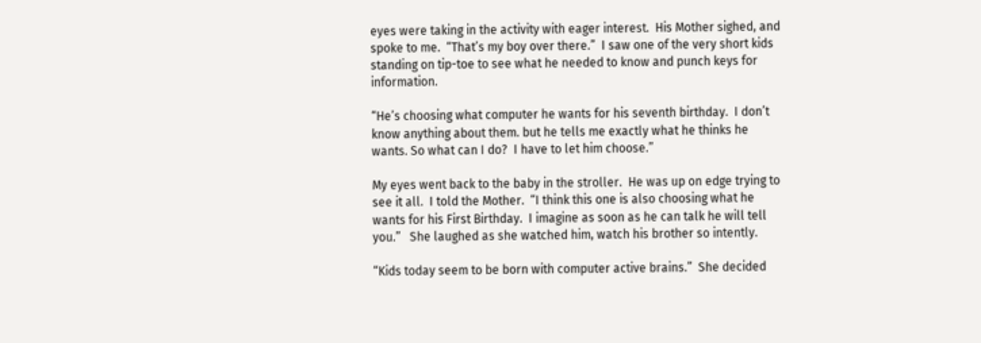eyes were taking in the activity with eager interest.  His Mother sighed, and spoke to me.  “That’s my boy over there.”  I saw one of the very short kids standing on tip-toe to see what he needed to know and punch keys for information.

“He’s choosing what computer he wants for his seventh birthday.  I don’t know anything about them. but he tells me exactly what he thinks he wants. So what can I do?  I have to let him choose.”

My eyes went back to the baby in the stroller.  He was up on edge trying to see it all.  I told the Mother.  “I think this one is also choosing what he wants for his First Birthday.  I imagine as soon as he can talk he will tell you.”   She laughed as she watched him, watch his brother so intently.

“Kids today seem to be born with computer active brains.”  She decided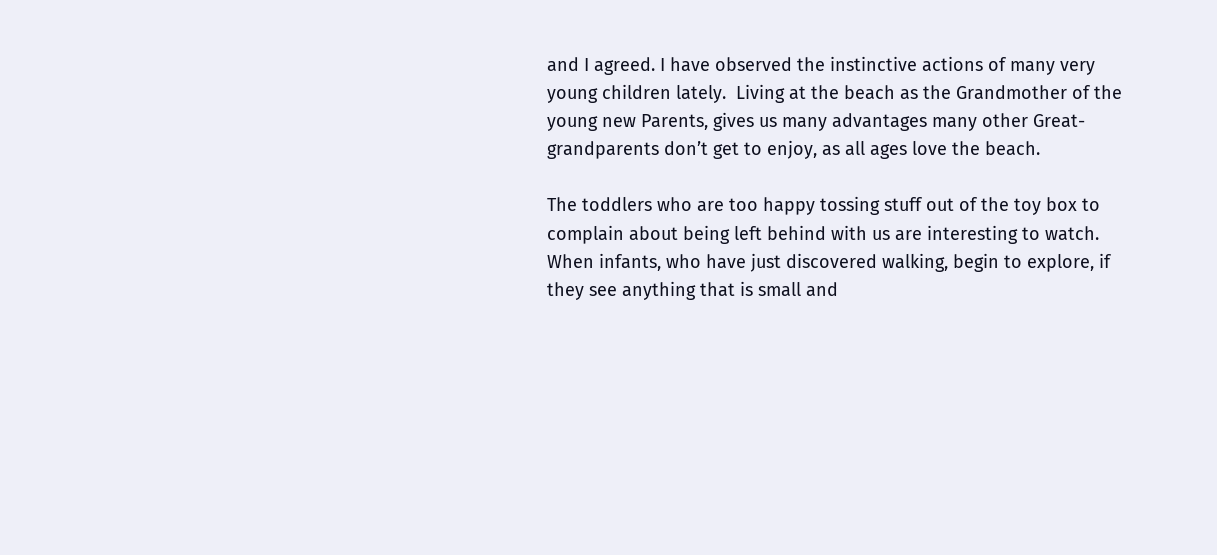and I agreed. I have observed the instinctive actions of many very young children lately.  Living at the beach as the Grandmother of the young new Parents, gives us many advantages many other Great-grandparents don’t get to enjoy, as all ages love the beach.

The toddlers who are too happy tossing stuff out of the toy box to complain about being left behind with us are interesting to watch. When infants, who have just discovered walking, begin to explore, if they see anything that is small and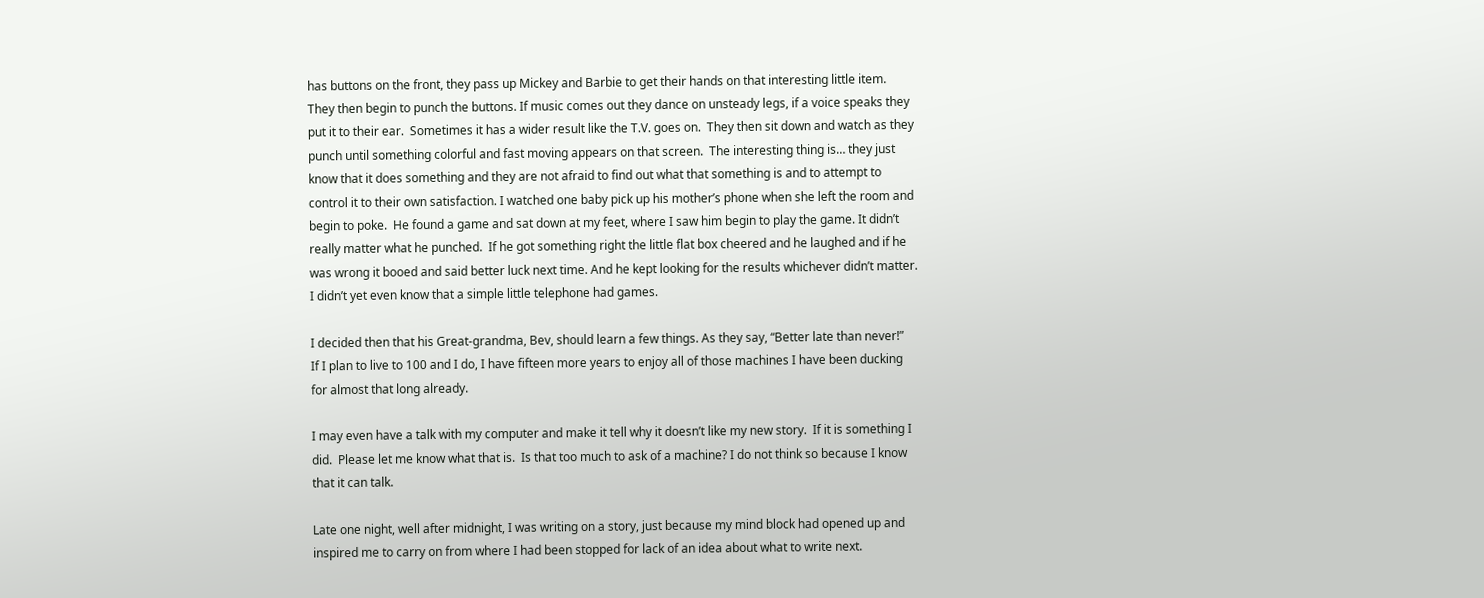has buttons on the front, they pass up Mickey and Barbie to get their hands on that interesting little item.  They then begin to punch the buttons. If music comes out they dance on unsteady legs, if a voice speaks they put it to their ear.  Sometimes it has a wider result like the T.V. goes on.  They then sit down and watch as they punch until something colorful and fast moving appears on that screen.  The interesting thing is… they just know that it does something and they are not afraid to find out what that something is and to attempt to control it to their own satisfaction. I watched one baby pick up his mother’s phone when she left the room and begin to poke.  He found a game and sat down at my feet, where I saw him begin to play the game. It didn’t really matter what he punched.  If he got something right the little flat box cheered and he laughed and if he was wrong it booed and said better luck next time. And he kept looking for the results whichever didn’t matter.  I didn’t yet even know that a simple little telephone had games.

I decided then that his Great-grandma, Bev, should learn a few things. As they say, “Better late than never!”   If I plan to live to 100 and I do, I have fifteen more years to enjoy all of those machines I have been ducking for almost that long already.

I may even have a talk with my computer and make it tell why it doesn’t like my new story.  If it is something I did.  Please let me know what that is.  Is that too much to ask of a machine? I do not think so because I know that it can talk.

Late one night, well after midnight, I was writing on a story, just because my mind block had opened up and inspired me to carry on from where I had been stopped for lack of an idea about what to write next.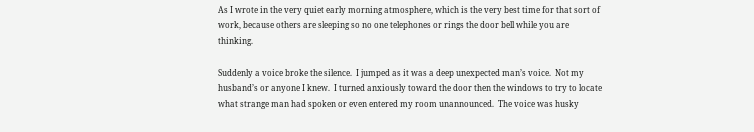As I wrote in the very quiet early morning atmosphere, which is the very best time for that sort of work, because others are sleeping so no one telephones or rings the door bell while you are thinking.

Suddenly a voice broke the silence.  I jumped as it was a deep unexpected man’s voice.  Not my husband’s or anyone I knew.  I turned anxiously toward the door then the windows to try to locate what strange man had spoken or even entered my room unannounced.  The voice was husky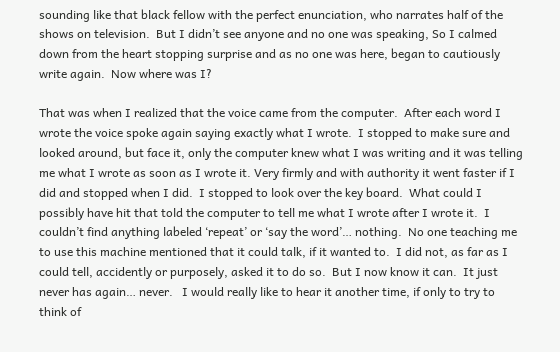sounding like that black fellow with the perfect enunciation, who narrates half of the shows on television.  But I didn’t see anyone and no one was speaking, So I calmed down from the heart stopping surprise and as no one was here, began to cautiously write again.  Now where was I?

That was when I realized that the voice came from the computer.  After each word I wrote the voice spoke again saying exactly what I wrote.  I stopped to make sure and looked around, but face it, only the computer knew what I was writing and it was telling me what I wrote as soon as I wrote it. Very firmly and with authority it went faster if I did and stopped when I did.  I stopped to look over the key board.  What could I possibly have hit that told the computer to tell me what I wrote after I wrote it.  I couldn’t find anything labeled ‘repeat’ or ‘say the word’… nothing.  No one teaching me to use this machine mentioned that it could talk, if it wanted to.  I did not, as far as I could tell, accidently or purposely, asked it to do so.  But I now know it can.  It just never has again… never.   I would really like to hear it another time, if only to try to think of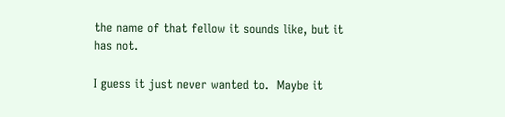the name of that fellow it sounds like, but it has not.

I guess it just never wanted to.  Maybe it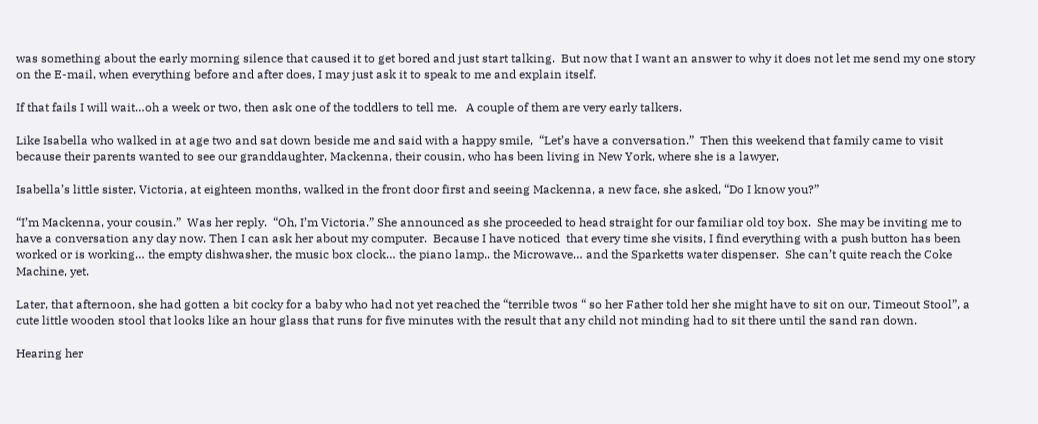was something about the early morning silence that caused it to get bored and just start talking.  But now that I want an answer to why it does not let me send my one story on the E-mail, when everything before and after does, I may just ask it to speak to me and explain itself.

If that fails I will wait…oh a week or two, then ask one of the toddlers to tell me.   A couple of them are very early talkers.

Like Isabella who walked in at age two and sat down beside me and said with a happy smile,  “Let’s have a conversation.”  Then this weekend that family came to visit because their parents wanted to see our granddaughter, Mackenna, their cousin, who has been living in New York, where she is a lawyer,

Isabella’s little sister, Victoria, at eighteen months, walked in the front door first and seeing Mackenna, a new face, she asked, “Do I know you?”

“I’m Mackenna, your cousin.”  Was her reply.  “Oh, I’m Victoria.” She announced as she proceeded to head straight for our familiar old toy box.  She may be inviting me to have a conversation any day now. Then I can ask her about my computer.  Because I have noticed  that every time she visits, I find everything with a push button has been worked or is working… the empty dishwasher, the music box clock… the piano lamp.. the Microwave… and the Sparketts water dispenser.  She can’t quite reach the Coke Machine, yet.

Later, that afternoon, she had gotten a bit cocky for a baby who had not yet reached the “terrible twos “ so her Father told her she might have to sit on our, Timeout Stool”, a cute little wooden stool that looks like an hour glass that runs for five minutes with the result that any child not minding had to sit there until the sand ran down.

Hearing her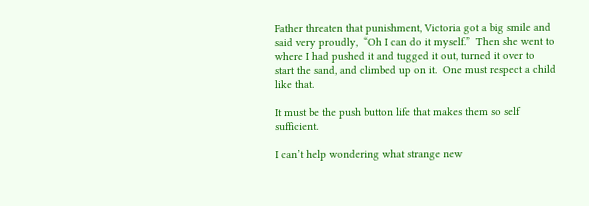Father threaten that punishment, Victoria got a big smile and said very proudly,  “Oh I can do it myself.”  Then she went to where I had pushed it and tugged it out, turned it over to start the sand, and climbed up on it.  One must respect a child like that.

It must be the push button life that makes them so self sufficient.

I can’t help wondering what strange new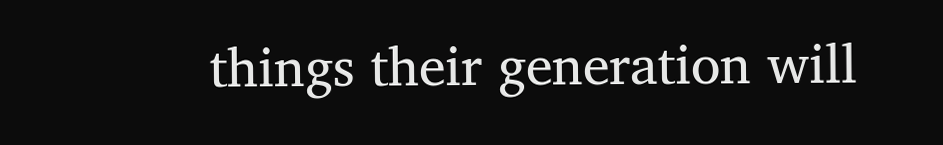things their generation will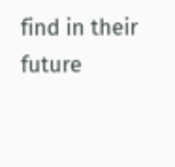find in their future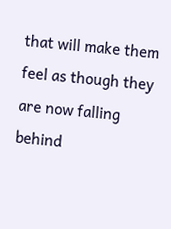that will make them feel as though they are now falling behind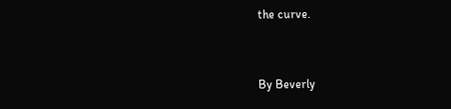the curve.


By Beverly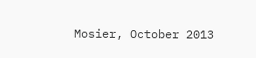Mosier, October 2013